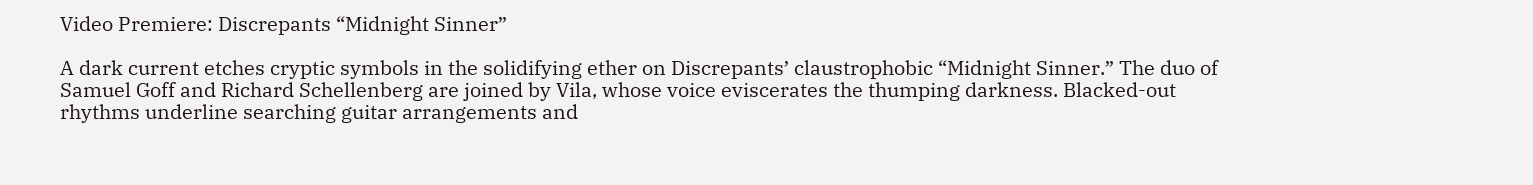Video Premiere: Discrepants “Midnight Sinner”

A dark current etches cryptic symbols in the solidifying ether on Discrepants’ claustrophobic “Midnight Sinner.” The duo of Samuel Goff and Richard Schellenberg are joined by Vila, whose voice eviscerates the thumping darkness. Blacked-out rhythms underline searching guitar arrangements and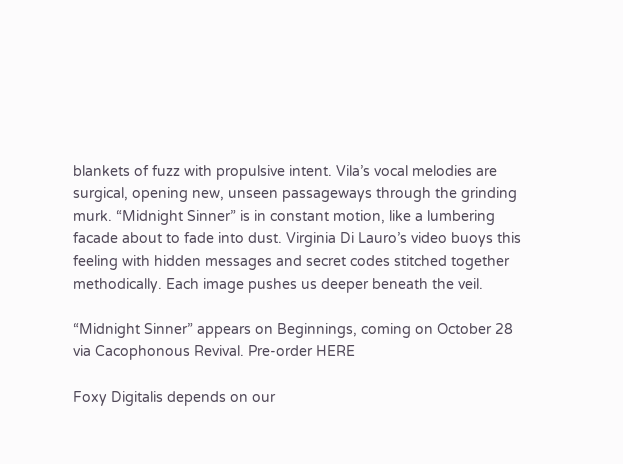blankets of fuzz with propulsive intent. Vila’s vocal melodies are surgical, opening new, unseen passageways through the grinding murk. “Midnight Sinner” is in constant motion, like a lumbering facade about to fade into dust. Virginia Di Lauro’s video buoys this feeling with hidden messages and secret codes stitched together methodically. Each image pushes us deeper beneath the veil.

“Midnight Sinner” appears on Beginnings, coming on October 28 via Cacophonous Revival. Pre-order HERE

Foxy Digitalis depends on our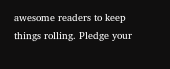awesome readers to keep things rolling. Pledge your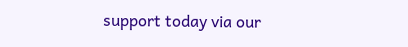support today via our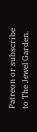Patreon or subscribe to The Jewel Garden.